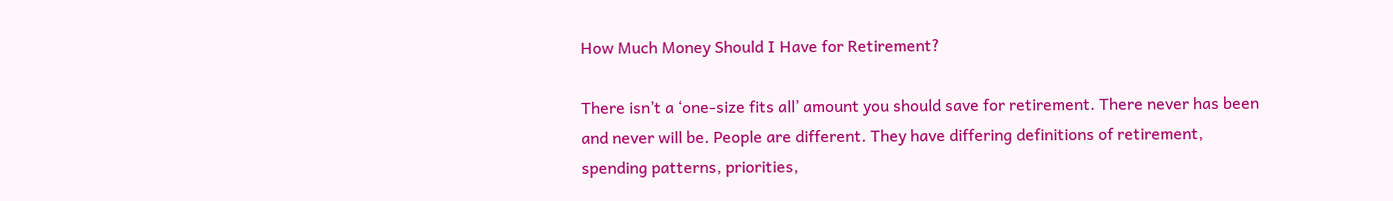How Much Money Should I Have for Retirement?

There isn’t a ‘one-size fits all’ amount you should save for retirement. There never has been and never will be. People are different. They have differing definitions of retirement, spending patterns, priorities,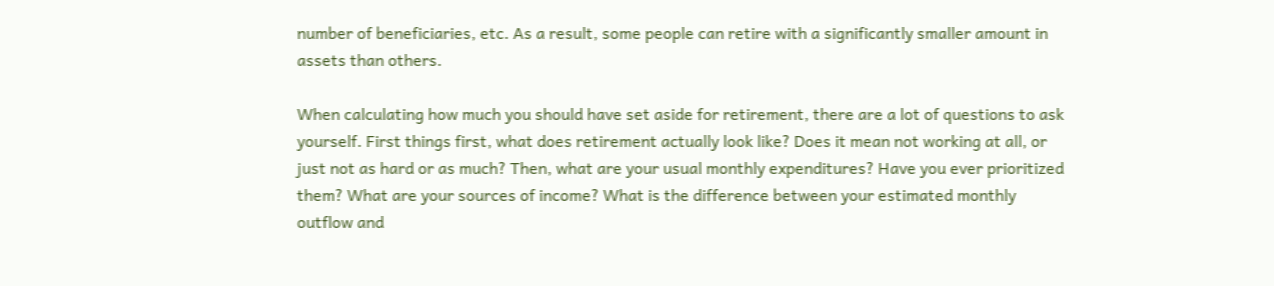number of beneficiaries, etc. As a result, some people can retire with a significantly smaller amount in assets than others.

When calculating how much you should have set aside for retirement, there are a lot of questions to ask yourself. First things first, what does retirement actually look like? Does it mean not working at all, or just not as hard or as much? Then, what are your usual monthly expenditures? Have you ever prioritized them? What are your sources of income? What is the difference between your estimated monthly outflow and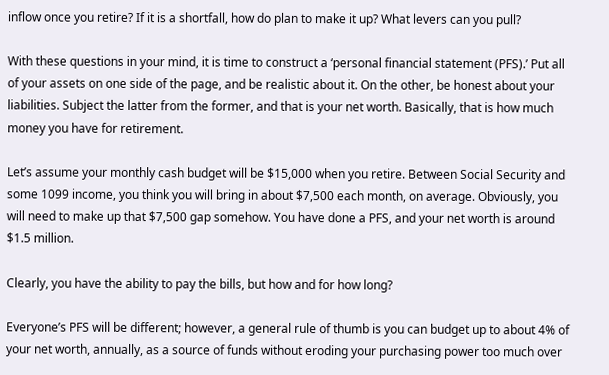inflow once you retire? If it is a shortfall, how do plan to make it up? What levers can you pull?

With these questions in your mind, it is time to construct a ‘personal financial statement (PFS).’ Put all of your assets on one side of the page, and be realistic about it. On the other, be honest about your liabilities. Subject the latter from the former, and that is your net worth. Basically, that is how much money you have for retirement.

Let’s assume your monthly cash budget will be $15,000 when you retire. Between Social Security and some 1099 income, you think you will bring in about $7,500 each month, on average. Obviously, you will need to make up that $7,500 gap somehow. You have done a PFS, and your net worth is around $1.5 million.

Clearly, you have the ability to pay the bills, but how and for how long?

Everyone’s PFS will be different; however, a general rule of thumb is you can budget up to about 4% of your net worth, annually, as a source of funds without eroding your purchasing power too much over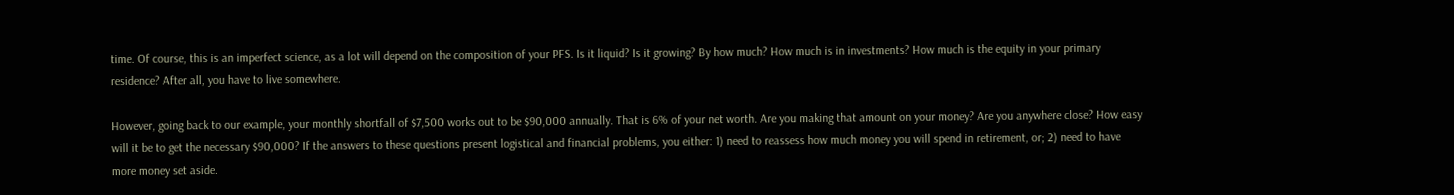time. Of course, this is an imperfect science, as a lot will depend on the composition of your PFS. Is it liquid? Is it growing? By how much? How much is in investments? How much is the equity in your primary residence? After all, you have to live somewhere.

However, going back to our example, your monthly shortfall of $7,500 works out to be $90,000 annually. That is 6% of your net worth. Are you making that amount on your money? Are you anywhere close? How easy will it be to get the necessary $90,000? If the answers to these questions present logistical and financial problems, you either: 1) need to reassess how much money you will spend in retirement, or; 2) need to have more money set aside.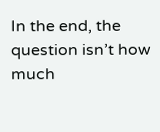In the end, the question isn’t how much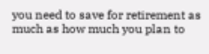you need to save for retirement as much as how much you plan to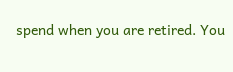spend when you are retired. You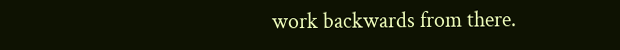work backwards from there.